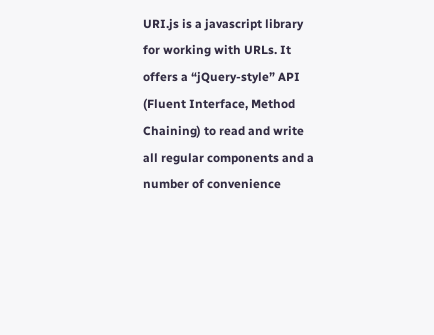URI.js is a javascript library for working with URLs. It offers a “jQuery-style” API (Fluent Interface, Method Chaining) to read and write all regular components and a number of convenience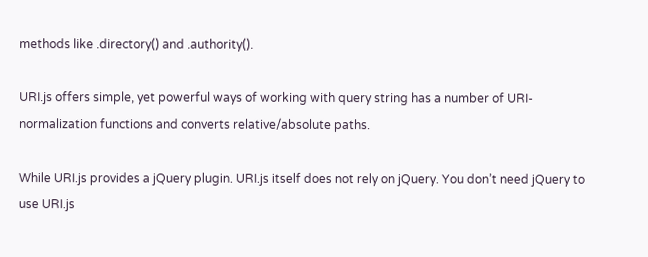methods like .directory() and .authority().

URI.js offers simple, yet powerful ways of working with query string has a number of URI-normalization functions and converts relative/absolute paths.

While URI.js provides a jQuery plugin. URI.js itself does not rely on jQuery. You don’t need jQuery to use URI.js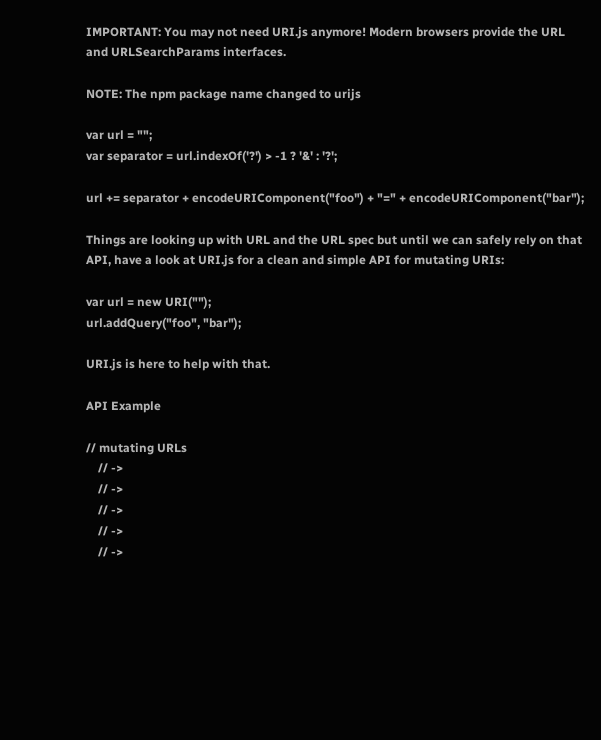IMPORTANT: You may not need URI.js anymore! Modern browsers provide the URL and URLSearchParams interfaces.

NOTE: The npm package name changed to urijs

var url = "";
var separator = url.indexOf('?') > -1 ? '&' : '?';

url += separator + encodeURIComponent("foo") + "=" + encodeURIComponent("bar");

Things are looking up with URL and the URL spec but until we can safely rely on that API, have a look at URI.js for a clean and simple API for mutating URIs:

var url = new URI("");
url.addQuery("foo", "bar");

URI.js is here to help with that.

API Example

// mutating URLs
    // ->
    // ->
    // ->
    // ->
    // ->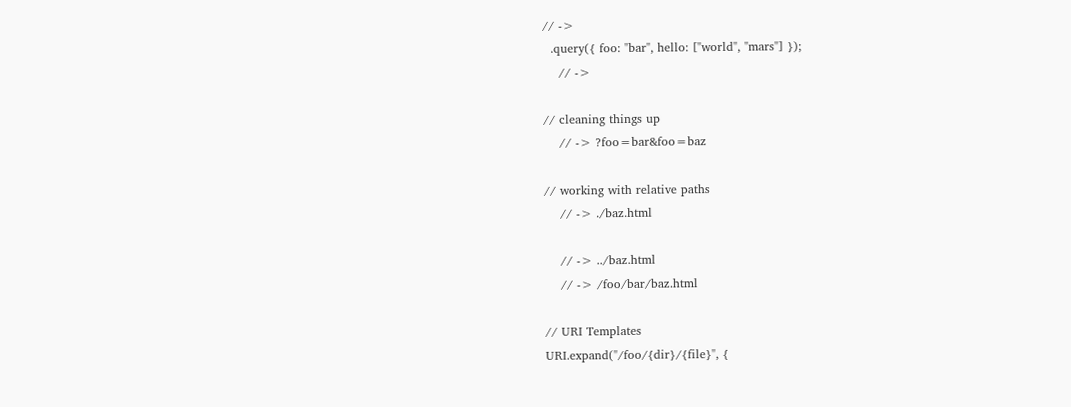// ->
  .query({ foo: "bar", hello: ["world", "mars"] });
    // ->

// cleaning things up
    // -> ?foo=bar&foo=baz

// working with relative paths
    // -> ./baz.html

    // -> ../baz.html
    // -> /foo/bar/baz.html

// URI Templates
URI.expand("/foo/{dir}/{file}", {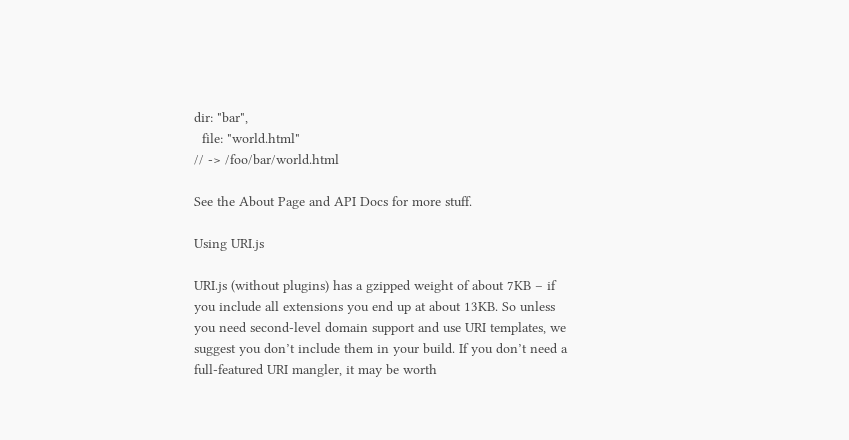dir: "bar",
  file: "world.html"
// -> /foo/bar/world.html

See the About Page and API Docs for more stuff.

Using URI.js

URI.js (without plugins) has a gzipped weight of about 7KB – if you include all extensions you end up at about 13KB. So unless you need second-level domain support and use URI templates, we suggest you don’t include them in your build. If you don’t need a full-featured URI mangler, it may be worth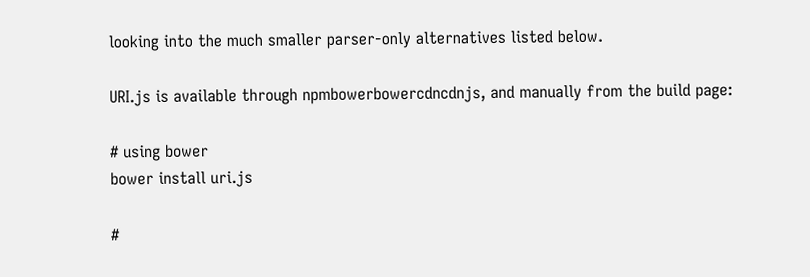looking into the much smaller parser-only alternatives listed below.

URI.js is available through npmbowerbowercdncdnjs, and manually from the build page:

# using bower
bower install uri.js

#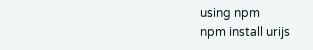using npm
npm install urijs